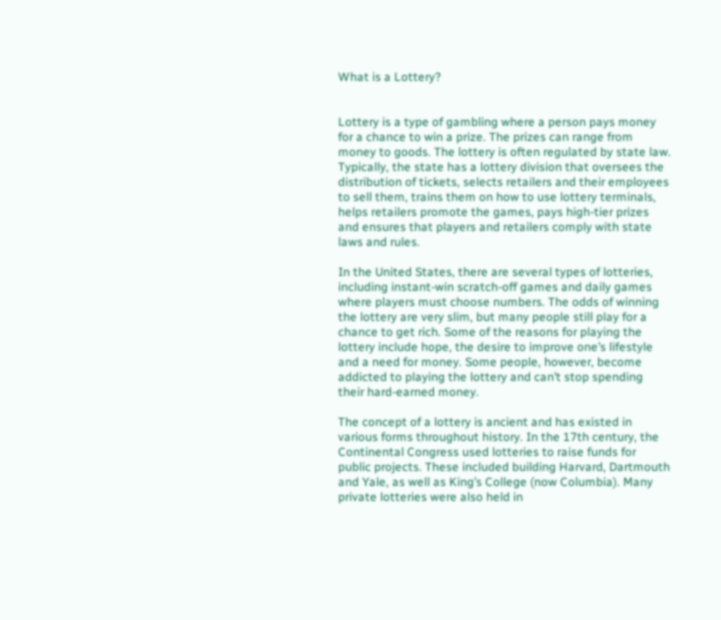What is a Lottery?


Lottery is a type of gambling where a person pays money for a chance to win a prize. The prizes can range from money to goods. The lottery is often regulated by state law. Typically, the state has a lottery division that oversees the distribution of tickets, selects retailers and their employees to sell them, trains them on how to use lottery terminals, helps retailers promote the games, pays high-tier prizes and ensures that players and retailers comply with state laws and rules.

In the United States, there are several types of lotteries, including instant-win scratch-off games and daily games where players must choose numbers. The odds of winning the lottery are very slim, but many people still play for a chance to get rich. Some of the reasons for playing the lottery include hope, the desire to improve one’s lifestyle and a need for money. Some people, however, become addicted to playing the lottery and can’t stop spending their hard-earned money.

The concept of a lottery is ancient and has existed in various forms throughout history. In the 17th century, the Continental Congress used lotteries to raise funds for public projects. These included building Harvard, Dartmouth and Yale, as well as King’s College (now Columbia). Many private lotteries were also held in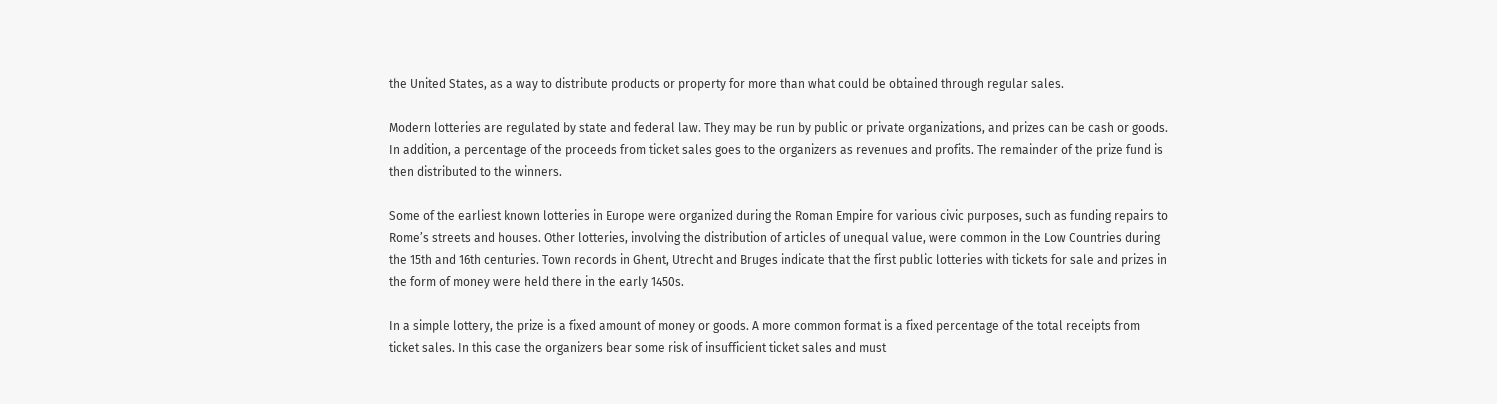the United States, as a way to distribute products or property for more than what could be obtained through regular sales.

Modern lotteries are regulated by state and federal law. They may be run by public or private organizations, and prizes can be cash or goods. In addition, a percentage of the proceeds from ticket sales goes to the organizers as revenues and profits. The remainder of the prize fund is then distributed to the winners.

Some of the earliest known lotteries in Europe were organized during the Roman Empire for various civic purposes, such as funding repairs to Rome’s streets and houses. Other lotteries, involving the distribution of articles of unequal value, were common in the Low Countries during the 15th and 16th centuries. Town records in Ghent, Utrecht and Bruges indicate that the first public lotteries with tickets for sale and prizes in the form of money were held there in the early 1450s.

In a simple lottery, the prize is a fixed amount of money or goods. A more common format is a fixed percentage of the total receipts from ticket sales. In this case the organizers bear some risk of insufficient ticket sales and must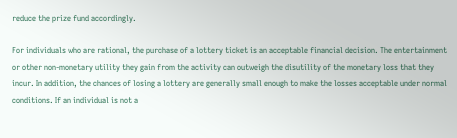reduce the prize fund accordingly.

For individuals who are rational, the purchase of a lottery ticket is an acceptable financial decision. The entertainment or other non-monetary utility they gain from the activity can outweigh the disutility of the monetary loss that they incur. In addition, the chances of losing a lottery are generally small enough to make the losses acceptable under normal conditions. If an individual is not a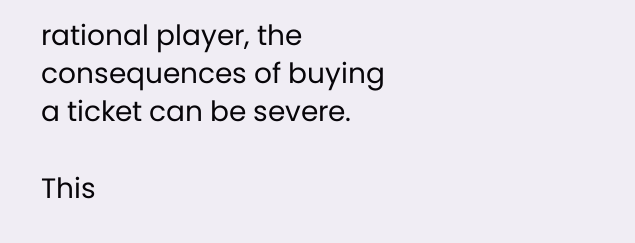rational player, the consequences of buying a ticket can be severe.

This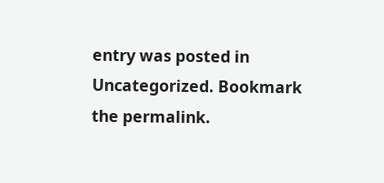entry was posted in Uncategorized. Bookmark the permalink.